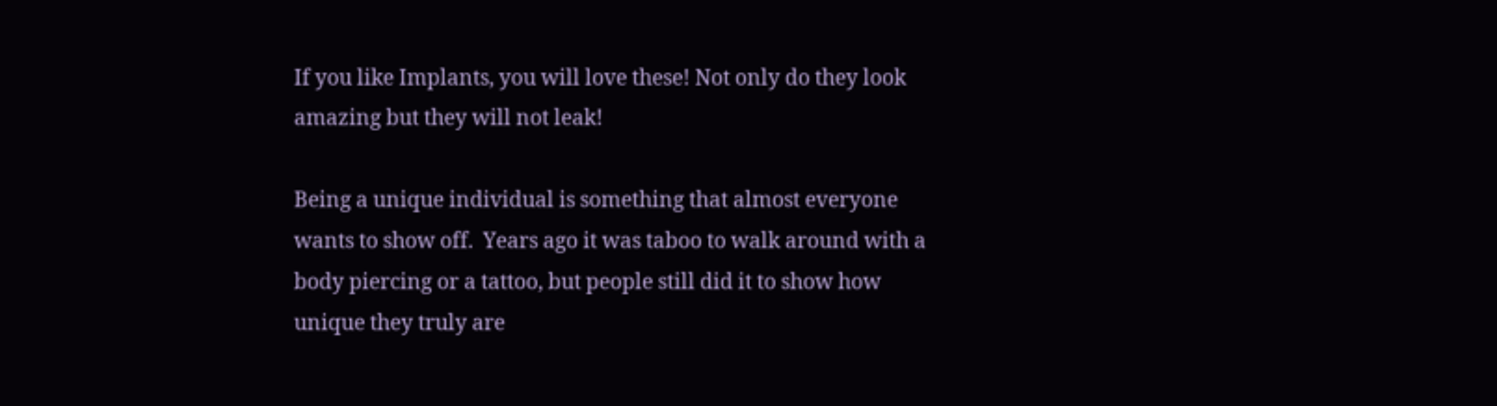If you like Implants, you will love these! Not only do they look amazing but they will not leak!

Being a unique individual is something that almost everyone wants to show off.  Years ago it was taboo to walk around with a body piercing or a tattoo, but people still did it to show how unique they truly are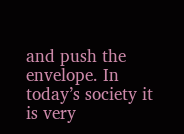and push the envelope. In today’s society it is very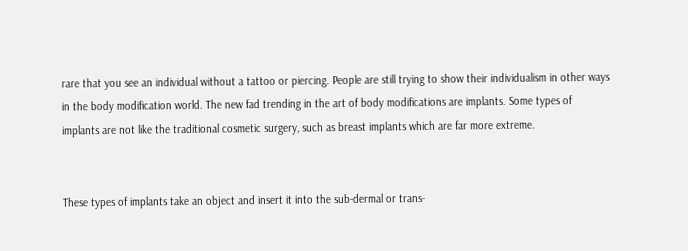rare that you see an individual without a tattoo or piercing. People are still trying to show their individualism in other ways in the body modification world. The new fad trending in the art of body modifications are implants. Some types of implants are not like the traditional cosmetic surgery, such as breast implants which are far more extreme.


These types of implants take an object and insert it into the sub-dermal or trans-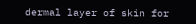dermal layer of skin for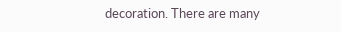decoration. There are many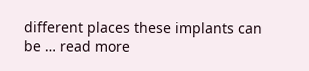different places these implants can be … read more